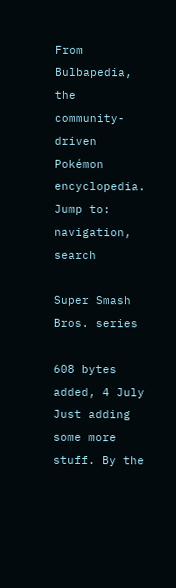From Bulbapedia, the community-driven Pokémon encyclopedia.
Jump to: navigation, search

Super Smash Bros. series

608 bytes added, 4 July
Just adding some more stuff. By the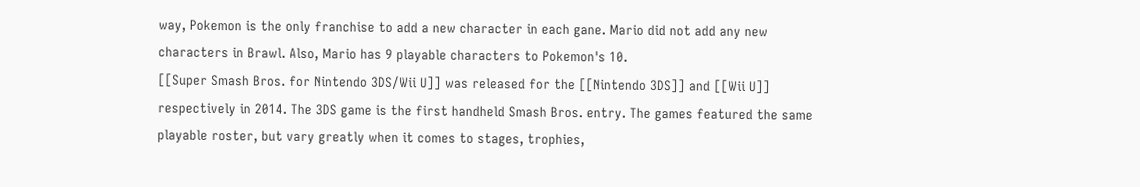way, Pokemon is the only franchise to add a new character in each gane. Mario did not add any new characters in Brawl. Also, Mario has 9 playable characters to Pokemon's 10.
[[Super Smash Bros. for Nintendo 3DS/Wii U]] was released for the [[Nintendo 3DS]] and [[Wii U]] respectively in 2014. The 3DS game is the first handheld Smash Bros. entry. The games featured the same playable roster, but vary greatly when it comes to stages, trophies,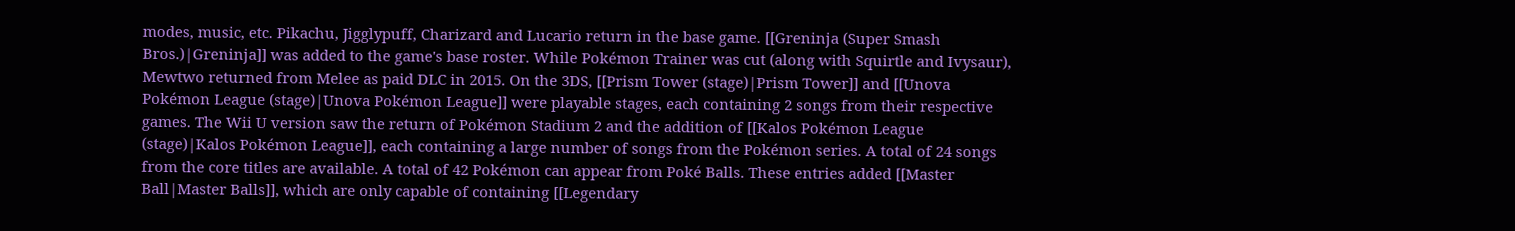modes, music, etc. Pikachu, Jigglypuff, Charizard and Lucario return in the base game. [[Greninja (Super Smash Bros.)|Greninja]] was added to the game's base roster. While Pokémon Trainer was cut (along with Squirtle and Ivysaur), Mewtwo returned from Melee as paid DLC in 2015. On the 3DS, [[Prism Tower (stage)|Prism Tower]] and [[Unova Pokémon League (stage)|Unova Pokémon League]] were playable stages, each containing 2 songs from their respective games. The Wii U version saw the return of Pokémon Stadium 2 and the addition of [[Kalos Pokémon League (stage)|Kalos Pokémon League]], each containing a large number of songs from the Pokémon series. A total of 24 songs from the core titles are available. A total of 42 Pokémon can appear from Poké Balls. These entries added [[Master Ball|Master Balls]], which are only capable of containing [[Legendary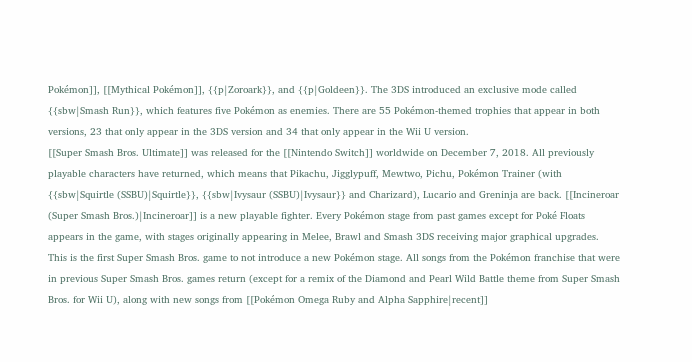Pokémon]], [[Mythical Pokémon]], {{p|Zoroark}}, and {{p|Goldeen}}. The 3DS introduced an exclusive mode called {{sbw|Smash Run}}, which features five Pokémon as enemies. There are 55 Pokémon-themed trophies that appear in both versions, 23 that only appear in the 3DS version and 34 that only appear in the Wii U version.
[[Super Smash Bros. Ultimate]] was released for the [[Nintendo Switch]] worldwide on December 7, 2018. All previously playable characters have returned, which means that Pikachu, Jigglypuff, Mewtwo, Pichu, Pokémon Trainer (with {{sbw|Squirtle (SSBU)|Squirtle}}, {{sbw|Ivysaur (SSBU)|Ivysaur}} and Charizard), Lucario and Greninja are back. [[Incineroar (Super Smash Bros.)|Incineroar]] is a new playable fighter. Every Pokémon stage from past games except for Poké Floats appears in the game, with stages originally appearing in Melee, Brawl and Smash 3DS receiving major graphical upgrades. This is the first Super Smash Bros. game to not introduce a new Pokémon stage. All songs from the Pokémon franchise that were in previous Super Smash Bros. games return (except for a remix of the Diamond and Pearl Wild Battle theme from Super Smash Bros. for Wii U), along with new songs from [[Pokémon Omega Ruby and Alpha Sapphire|recent]]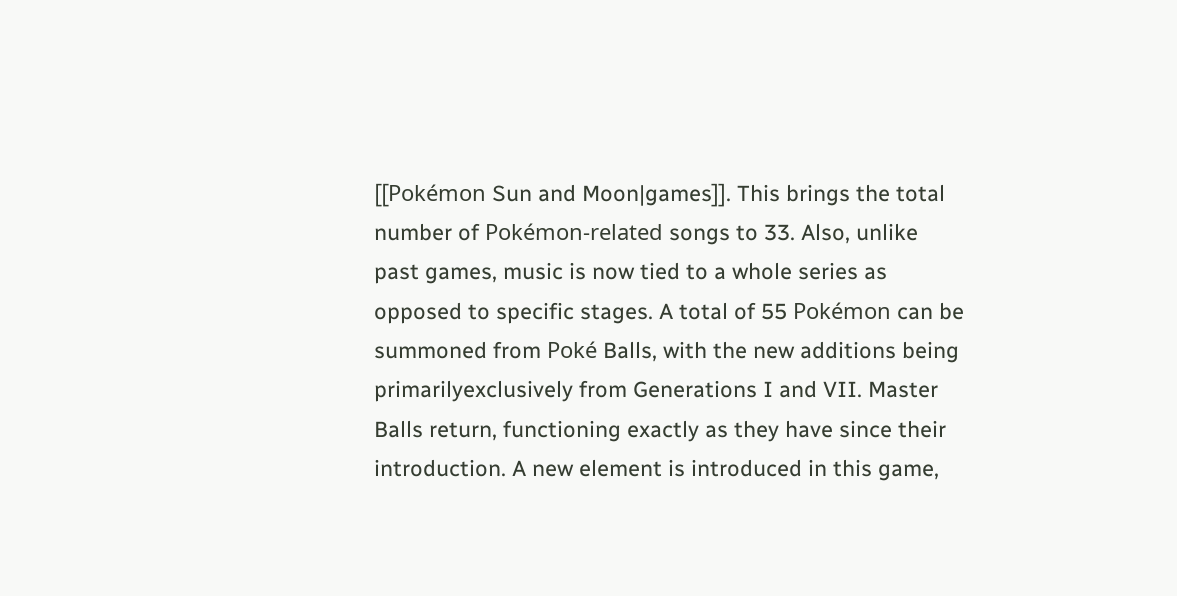[[Pokémon Sun and Moon|games]]. This brings the total number of Pokémon-related songs to 33. Also, unlike past games, music is now tied to a whole series as opposed to specific stages. A total of 55 Pokémon can be summoned from Poké Balls, with the new additions being primarilyexclusively from Generations I and VII. Master Balls return, functioning exactly as they have since their introduction. A new element is introduced in this game,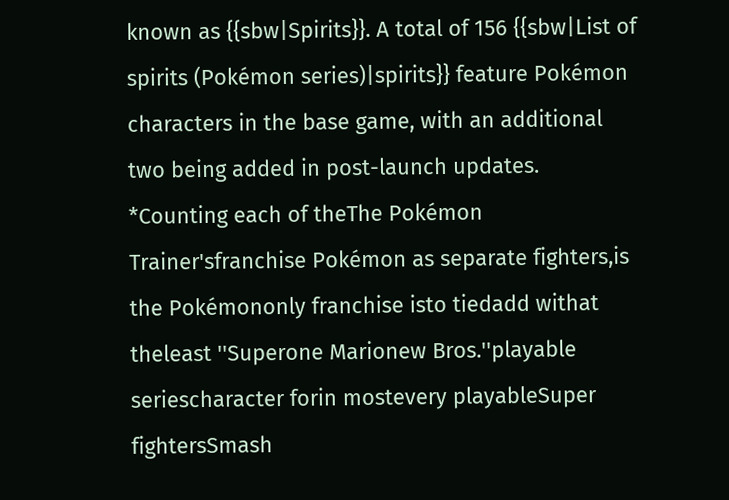known as {{sbw|Spirits}}. A total of 156 {{sbw|List of spirits (Pokémon series)|spirits}} feature Pokémon characters in the base game, with an additional two being added in post-launch updates.
*Counting each of theThe Pokémon Trainer'sfranchise Pokémon as separate fighters,is the Pokémononly franchise isto tiedadd withat theleast ''Superone Marionew Bros.''playable seriescharacter forin mostevery playableSuper fightersSmash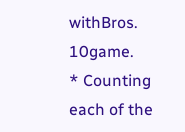withBros. 10game.
* Counting each of the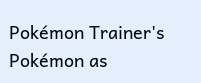Pokémon Trainer's Pokémon as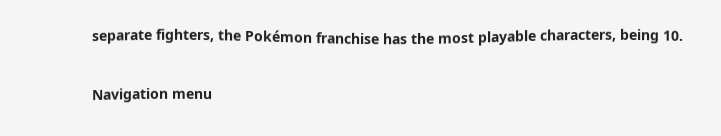separate fighters, the Pokémon franchise has the most playable characters, being 10.

Navigation menu